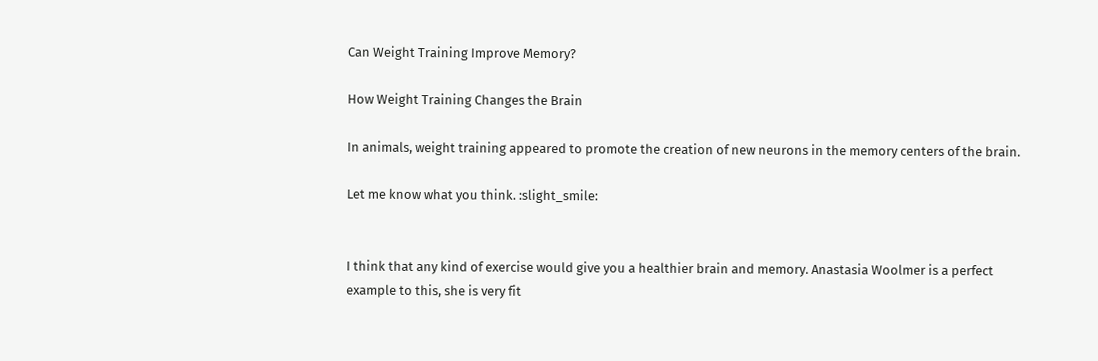Can Weight Training Improve Memory?

How Weight Training Changes the Brain

In animals, weight training appeared to promote the creation of new neurons in the memory centers of the brain.

Let me know what you think. :slight_smile:


I think that any kind of exercise would give you a healthier brain and memory. Anastasia Woolmer is a perfect example to this, she is very fit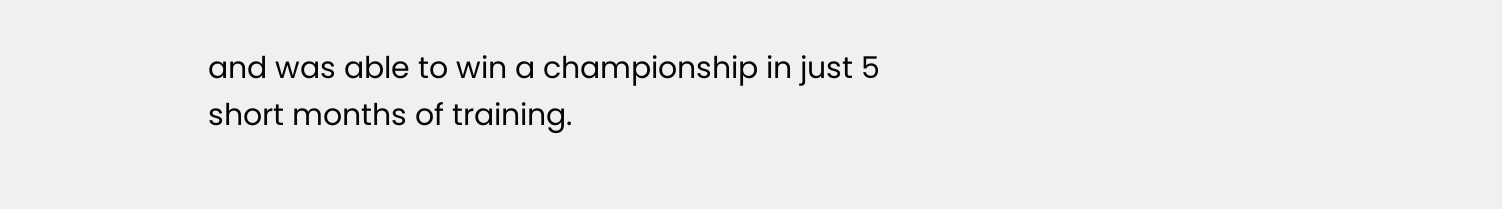and was able to win a championship in just 5 short months of training.